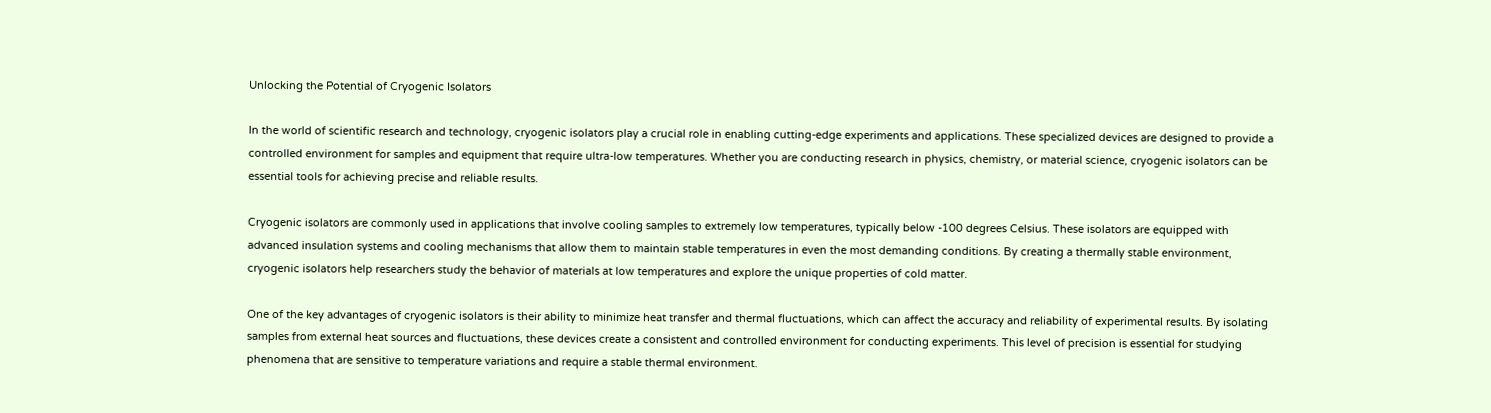Unlocking the Potential of Cryogenic Isolators

In the world of scientific research and technology, cryogenic isolators play a crucial role in enabling cutting-edge experiments and applications. These specialized devices are designed to provide a controlled environment for samples and equipment that require ultra-low temperatures. Whether you are conducting research in physics, chemistry, or material science, cryogenic isolators can be essential tools for achieving precise and reliable results.

Cryogenic isolators are commonly used in applications that involve cooling samples to extremely low temperatures, typically below -100 degrees Celsius. These isolators are equipped with advanced insulation systems and cooling mechanisms that allow them to maintain stable temperatures in even the most demanding conditions. By creating a thermally stable environment, cryogenic isolators help researchers study the behavior of materials at low temperatures and explore the unique properties of cold matter.

One of the key advantages of cryogenic isolators is their ability to minimize heat transfer and thermal fluctuations, which can affect the accuracy and reliability of experimental results. By isolating samples from external heat sources and fluctuations, these devices create a consistent and controlled environment for conducting experiments. This level of precision is essential for studying phenomena that are sensitive to temperature variations and require a stable thermal environment.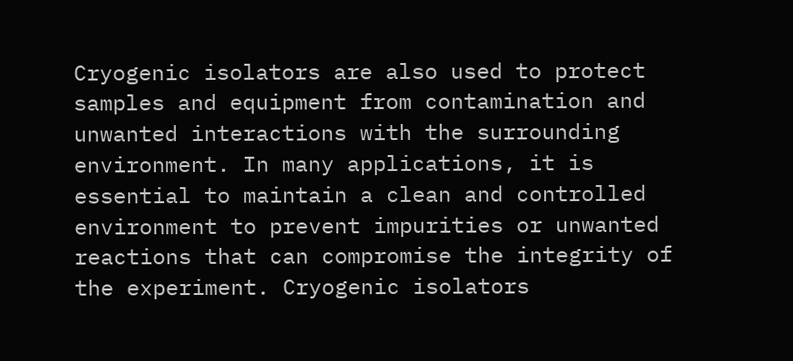Cryogenic isolators are also used to protect samples and equipment from contamination and unwanted interactions with the surrounding environment. In many applications, it is essential to maintain a clean and controlled environment to prevent impurities or unwanted reactions that can compromise the integrity of the experiment. Cryogenic isolators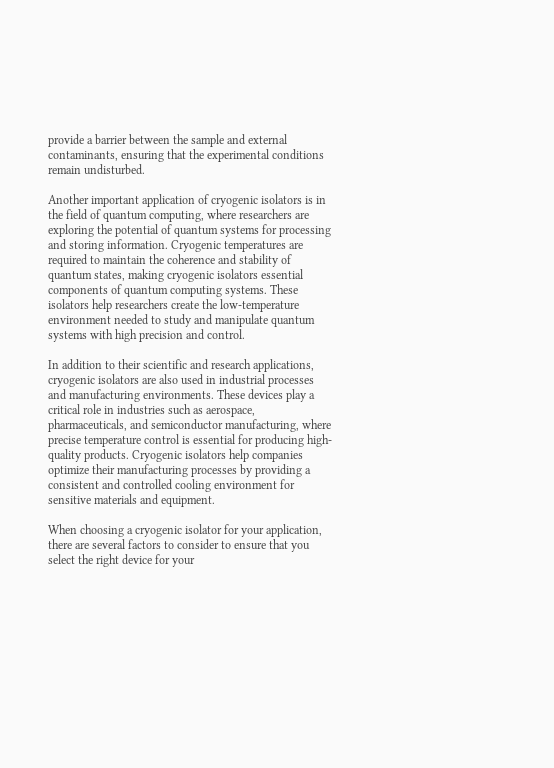provide a barrier between the sample and external contaminants, ensuring that the experimental conditions remain undisturbed.

Another important application of cryogenic isolators is in the field of quantum computing, where researchers are exploring the potential of quantum systems for processing and storing information. Cryogenic temperatures are required to maintain the coherence and stability of quantum states, making cryogenic isolators essential components of quantum computing systems. These isolators help researchers create the low-temperature environment needed to study and manipulate quantum systems with high precision and control.

In addition to their scientific and research applications, cryogenic isolators are also used in industrial processes and manufacturing environments. These devices play a critical role in industries such as aerospace, pharmaceuticals, and semiconductor manufacturing, where precise temperature control is essential for producing high-quality products. Cryogenic isolators help companies optimize their manufacturing processes by providing a consistent and controlled cooling environment for sensitive materials and equipment.

When choosing a cryogenic isolator for your application, there are several factors to consider to ensure that you select the right device for your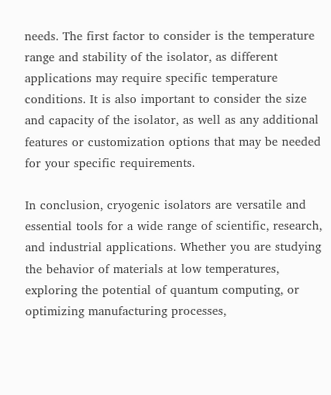needs. The first factor to consider is the temperature range and stability of the isolator, as different applications may require specific temperature conditions. It is also important to consider the size and capacity of the isolator, as well as any additional features or customization options that may be needed for your specific requirements.

In conclusion, cryogenic isolators are versatile and essential tools for a wide range of scientific, research, and industrial applications. Whether you are studying the behavior of materials at low temperatures, exploring the potential of quantum computing, or optimizing manufacturing processes,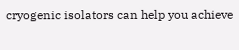cryogenic isolators can help you achieve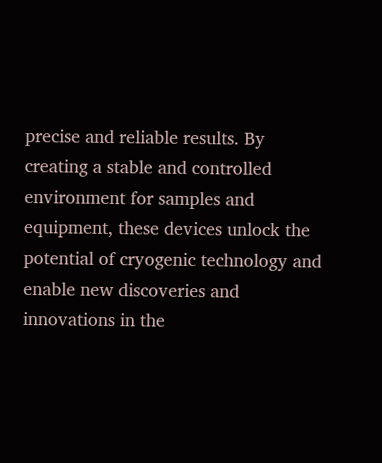precise and reliable results. By creating a stable and controlled environment for samples and equipment, these devices unlock the potential of cryogenic technology and enable new discoveries and innovations in the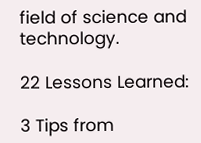field of science and technology.

22 Lessons Learned:

3 Tips from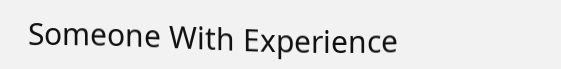Someone With Experience